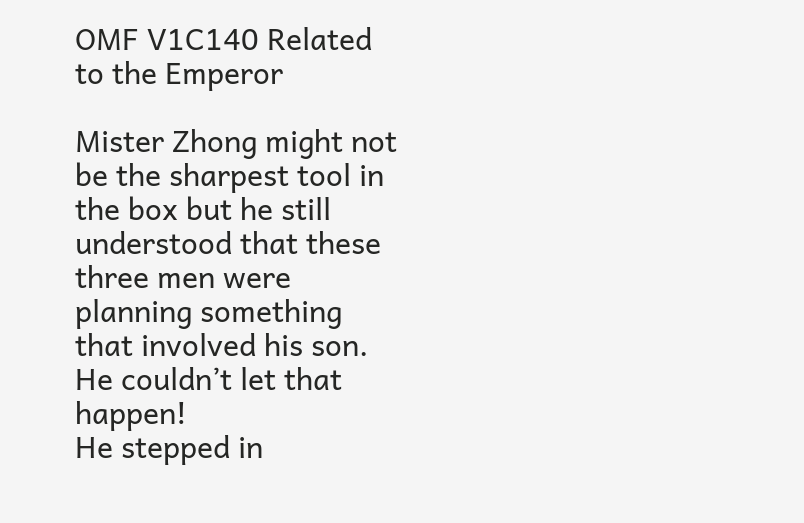OMF V1C140 Related to the Emperor

Mister Zhong might not be the sharpest tool in the box but he still understood that these three men were planning something that involved his son. He couldn’t let that happen!
He stepped in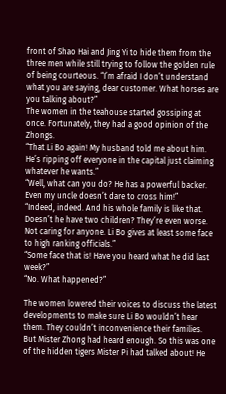front of Shao Hai and Jing Yi to hide them from the three men while still trying to follow the golden rule of being courteous. “I’m afraid I don’t understand what you are saying, dear customer. What horses are you talking about?”
The women in the teahouse started gossiping at once. Fortunately, they had a good opinion of the Zhongs.
“That Li Bo again! My husband told me about him. He’s ripping off everyone in the capital just claiming whatever he wants.”
“Well, what can you do? He has a powerful backer. Even my uncle doesn’t dare to cross him!”
“Indeed, indeed. And his whole family is like that. Doesn’t he have two children? They’re even worse. Not caring for anyone. Li Bo gives at least some face to high ranking officials.”
“Some face that is! Have you heard what he did last week?”
“No. What happened?”

The women lowered their voices to discuss the latest developments to make sure Li Bo wouldn’t hear them. They couldn’t inconvenience their families.
But Mister Zhong had heard enough. So this was one of the hidden tigers Mister Pi had talked about! He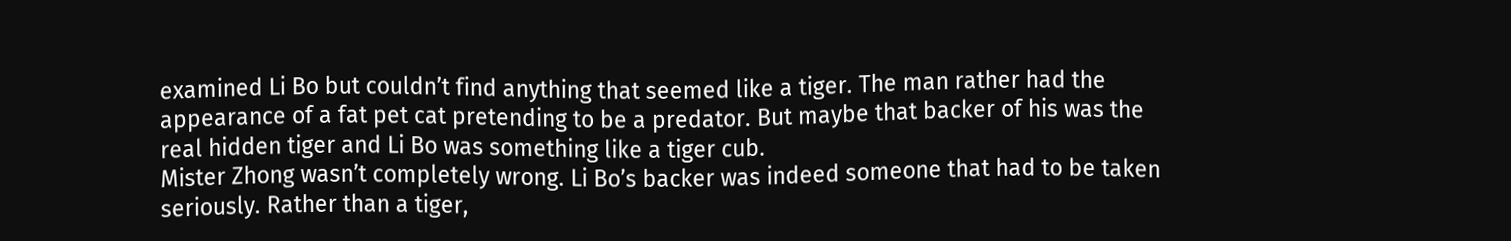examined Li Bo but couldn’t find anything that seemed like a tiger. The man rather had the appearance of a fat pet cat pretending to be a predator. But maybe that backer of his was the real hidden tiger and Li Bo was something like a tiger cub.
Mister Zhong wasn’t completely wrong. Li Bo’s backer was indeed someone that had to be taken seriously. Rather than a tiger,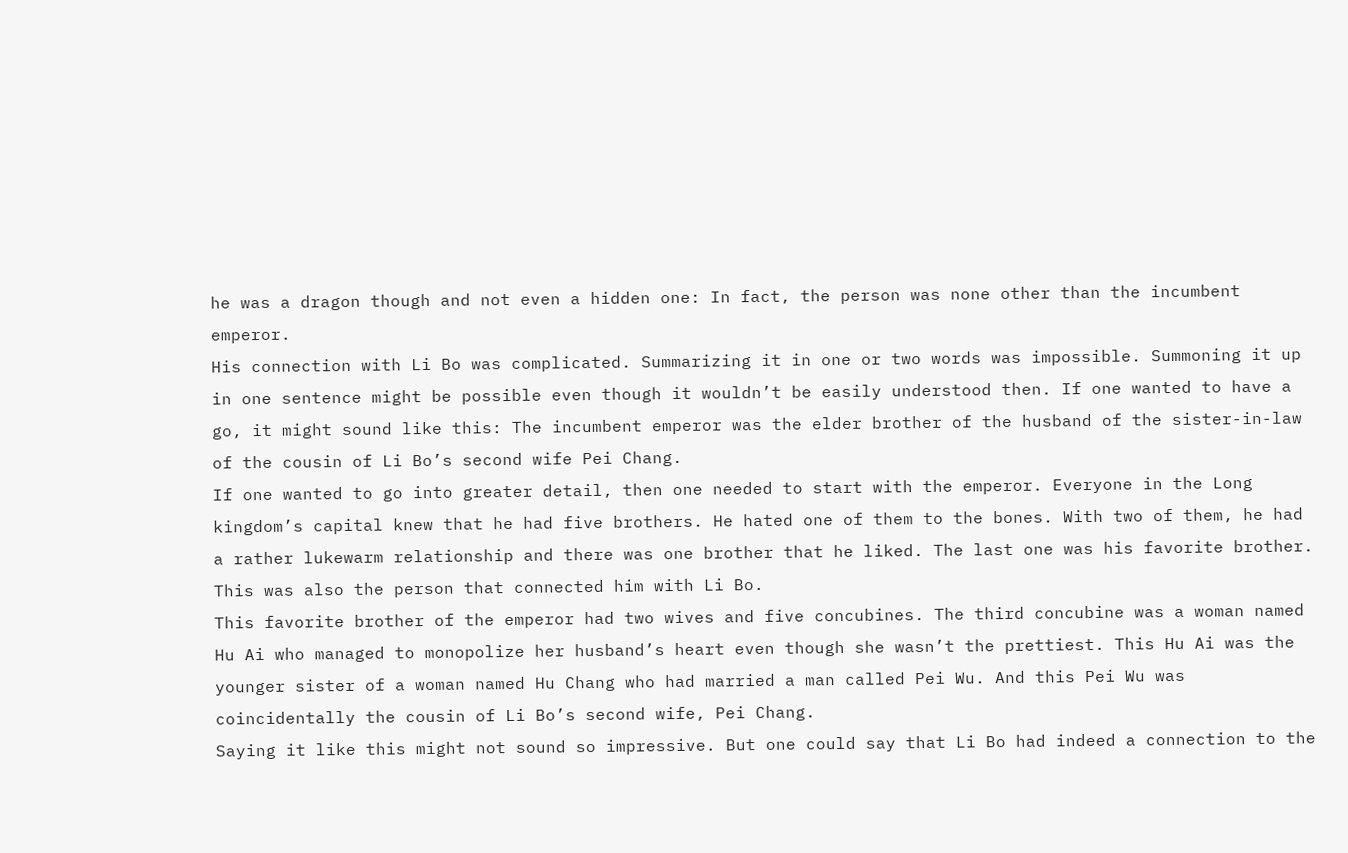he was a dragon though and not even a hidden one: In fact, the person was none other than the incumbent emperor.
His connection with Li Bo was complicated. Summarizing it in one or two words was impossible. Summoning it up in one sentence might be possible even though it wouldn’t be easily understood then. If one wanted to have a go, it might sound like this: The incumbent emperor was the elder brother of the husband of the sister-in-law of the cousin of Li Bo’s second wife Pei Chang.
If one wanted to go into greater detail, then one needed to start with the emperor. Everyone in the Long kingdom’s capital knew that he had five brothers. He hated one of them to the bones. With two of them, he had a rather lukewarm relationship and there was one brother that he liked. The last one was his favorite brother. This was also the person that connected him with Li Bo.
This favorite brother of the emperor had two wives and five concubines. The third concubine was a woman named Hu Ai who managed to monopolize her husband’s heart even though she wasn’t the prettiest. This Hu Ai was the younger sister of a woman named Hu Chang who had married a man called Pei Wu. And this Pei Wu was coincidentally the cousin of Li Bo’s second wife, Pei Chang.
Saying it like this might not sound so impressive. But one could say that Li Bo had indeed a connection to the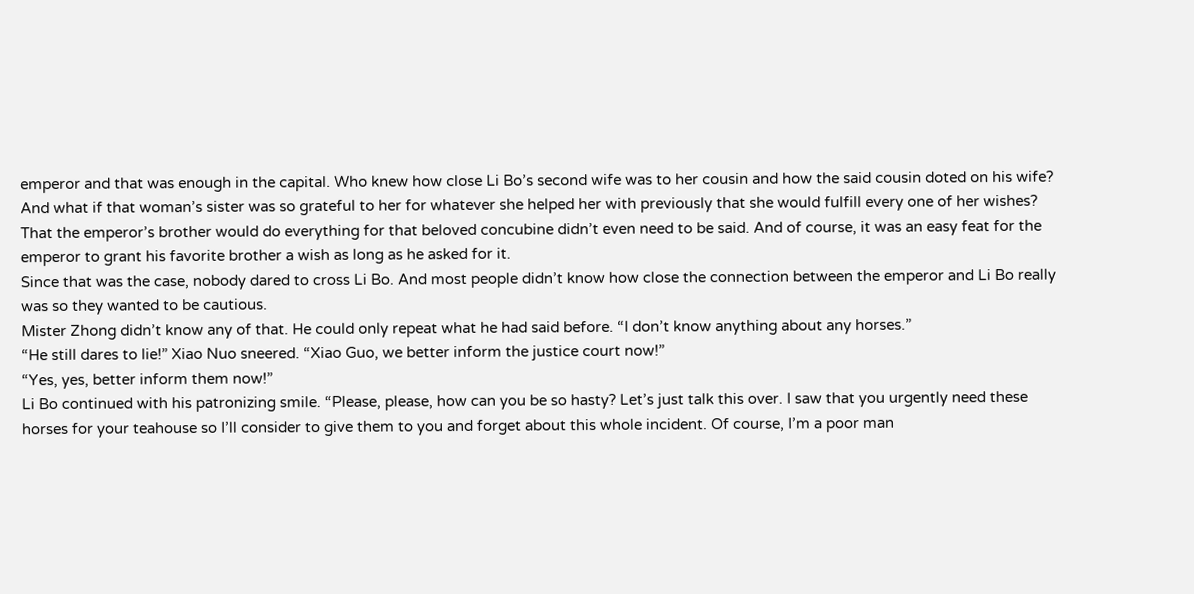emperor and that was enough in the capital. Who knew how close Li Bo’s second wife was to her cousin and how the said cousin doted on his wife? And what if that woman’s sister was so grateful to her for whatever she helped her with previously that she would fulfill every one of her wishes? That the emperor’s brother would do everything for that beloved concubine didn’t even need to be said. And of course, it was an easy feat for the emperor to grant his favorite brother a wish as long as he asked for it.
Since that was the case, nobody dared to cross Li Bo. And most people didn’t know how close the connection between the emperor and Li Bo really was so they wanted to be cautious.
Mister Zhong didn’t know any of that. He could only repeat what he had said before. “I don’t know anything about any horses.”
“He still dares to lie!” Xiao Nuo sneered. “Xiao Guo, we better inform the justice court now!”
“Yes, yes, better inform them now!”
Li Bo continued with his patronizing smile. “Please, please, how can you be so hasty? Let’s just talk this over. I saw that you urgently need these horses for your teahouse so I’ll consider to give them to you and forget about this whole incident. Of course, I’m a poor man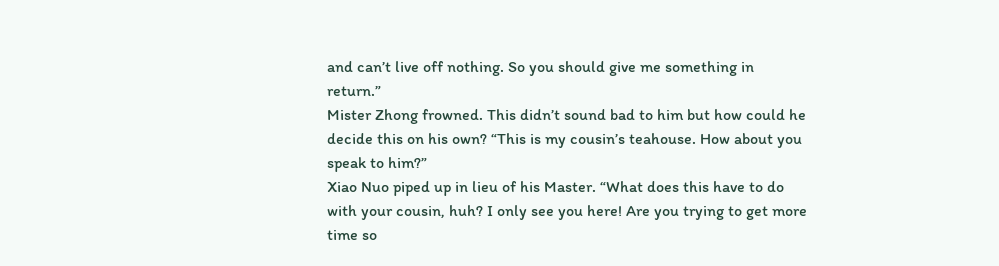and can’t live off nothing. So you should give me something in return.”
Mister Zhong frowned. This didn’t sound bad to him but how could he decide this on his own? “This is my cousin’s teahouse. How about you speak to him?”
Xiao Nuo piped up in lieu of his Master. “What does this have to do with your cousin, huh? I only see you here! Are you trying to get more time so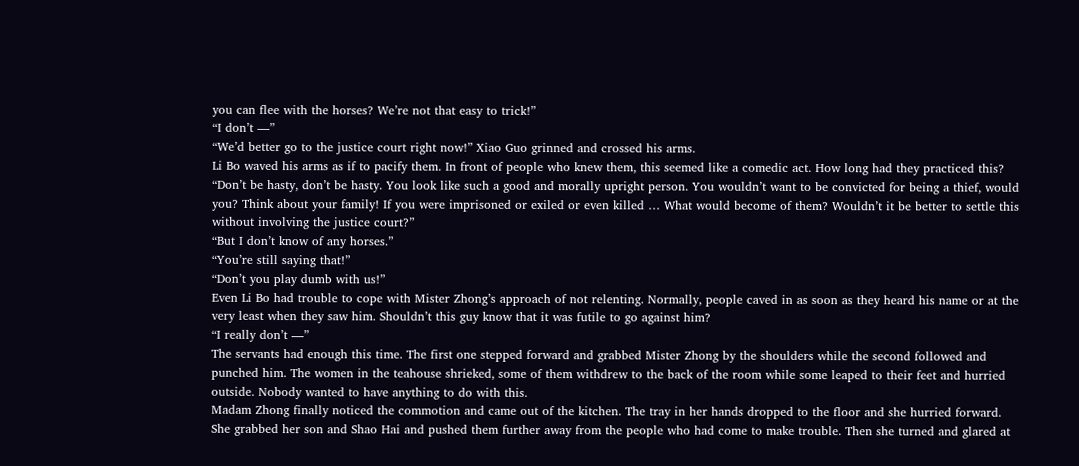you can flee with the horses? We’re not that easy to trick!”
“I don’t —”
“We’d better go to the justice court right now!” Xiao Guo grinned and crossed his arms.
Li Bo waved his arms as if to pacify them. In front of people who knew them, this seemed like a comedic act. How long had they practiced this? “Don’t be hasty, don’t be hasty. You look like such a good and morally upright person. You wouldn’t want to be convicted for being a thief, would you? Think about your family! If you were imprisoned or exiled or even killed … What would become of them? Wouldn’t it be better to settle this without involving the justice court?”
“But I don’t know of any horses.”
“You’re still saying that!”
“Don’t you play dumb with us!”
Even Li Bo had trouble to cope with Mister Zhong’s approach of not relenting. Normally, people caved in as soon as they heard his name or at the very least when they saw him. Shouldn’t this guy know that it was futile to go against him?
“I really don’t —”
The servants had enough this time. The first one stepped forward and grabbed Mister Zhong by the shoulders while the second followed and punched him. The women in the teahouse shrieked, some of them withdrew to the back of the room while some leaped to their feet and hurried outside. Nobody wanted to have anything to do with this.
Madam Zhong finally noticed the commotion and came out of the kitchen. The tray in her hands dropped to the floor and she hurried forward. She grabbed her son and Shao Hai and pushed them further away from the people who had come to make trouble. Then she turned and glared at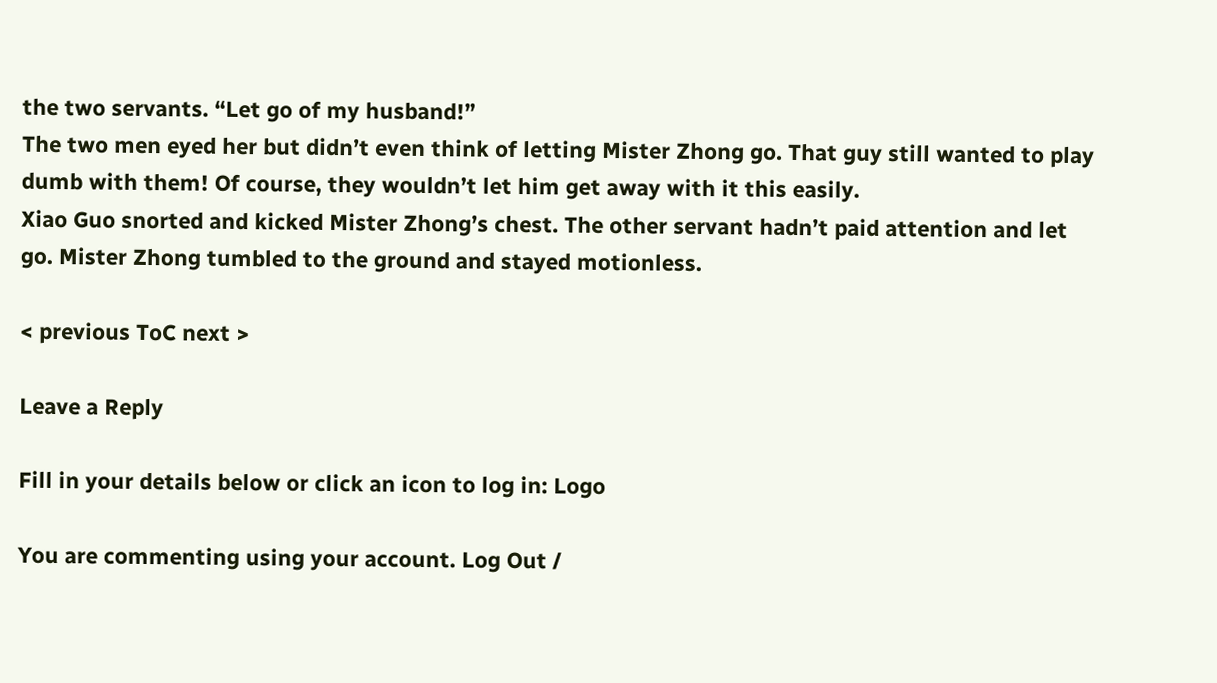the two servants. “Let go of my husband!”
The two men eyed her but didn’t even think of letting Mister Zhong go. That guy still wanted to play dumb with them! Of course, they wouldn’t let him get away with it this easily.
Xiao Guo snorted and kicked Mister Zhong’s chest. The other servant hadn’t paid attention and let go. Mister Zhong tumbled to the ground and stayed motionless.

< previous ToC next >

Leave a Reply

Fill in your details below or click an icon to log in: Logo

You are commenting using your account. Log Out /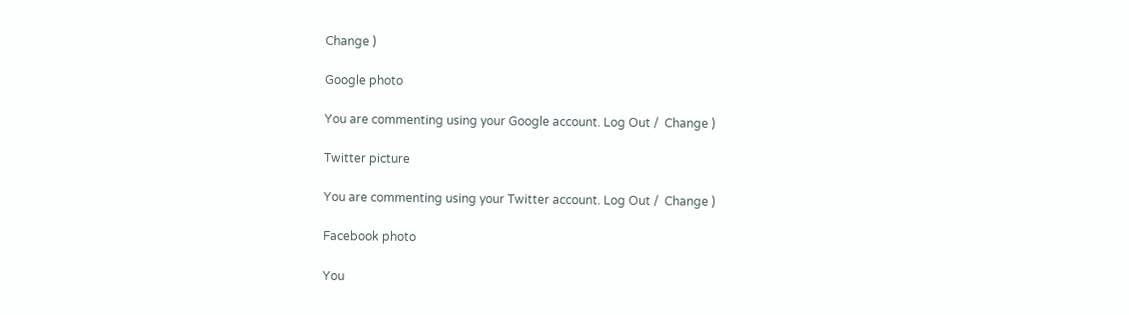Change )

Google photo

You are commenting using your Google account. Log Out /  Change )

Twitter picture

You are commenting using your Twitter account. Log Out /  Change )

Facebook photo

You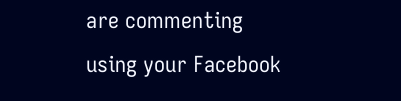are commenting using your Facebook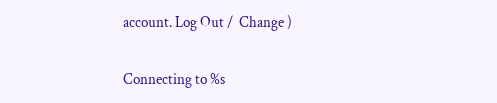account. Log Out /  Change )

Connecting to %s